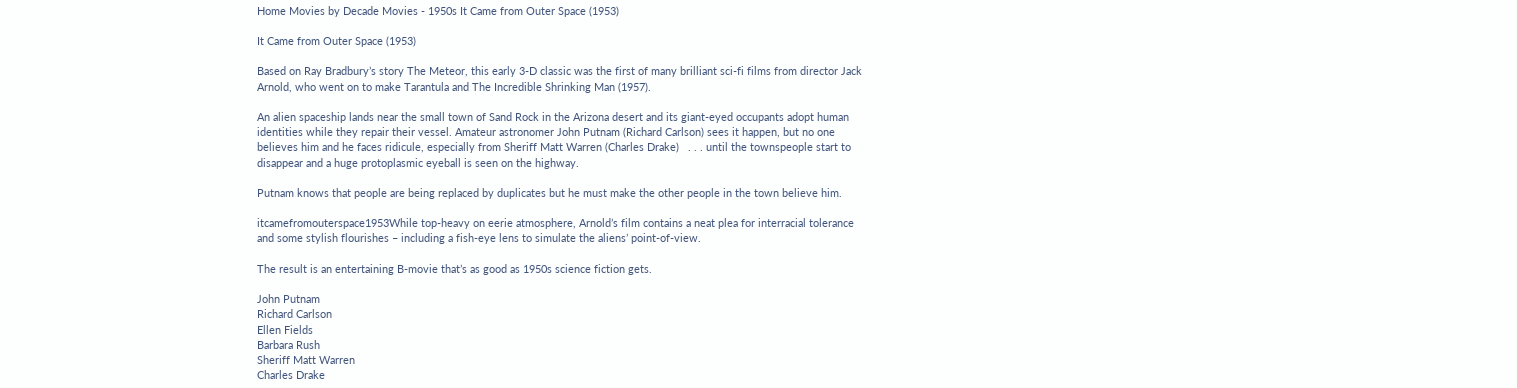Home Movies by Decade Movies - 1950s It Came from Outer Space (1953)

It Came from Outer Space (1953)

Based on Ray Bradbury’s story The Meteor, this early 3-D classic was the first of many brilliant sci-fi films from director Jack Arnold, who went on to make Tarantula and The Incredible Shrinking Man (1957).

An alien spaceship lands near the small town of Sand Rock in the Arizona desert and its giant-eyed occupants adopt human identities while they repair their vessel. Amateur astronomer John Putnam (Richard Carlson) sees it happen, but no one believes him and he faces ridicule, especially from Sheriff Matt Warren (Charles Drake)   . . . until the townspeople start to disappear and a huge protoplasmic eyeball is seen on the highway.

Putnam knows that people are being replaced by duplicates but he must make the other people in the town believe him.

itcamefromouterspace1953While top-heavy on eerie atmosphere, Arnold’s film contains a neat plea for interracial tolerance and some stylish flourishes – including a fish-eye lens to simulate the aliens’ point-of-view.

The result is an entertaining B-movie that’s as good as 1950s science fiction gets.

John Putnam
Richard Carlson
Ellen Fields
Barbara Rush
Sheriff Matt Warren
Charles Drake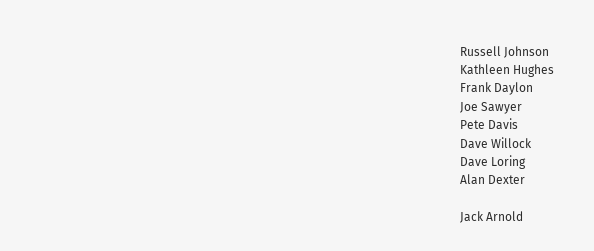Russell Johnson
Kathleen Hughes
Frank Daylon
Joe Sawyer
Pete Davis
Dave Willock
Dave Loring
Alan Dexter

Jack Arnold